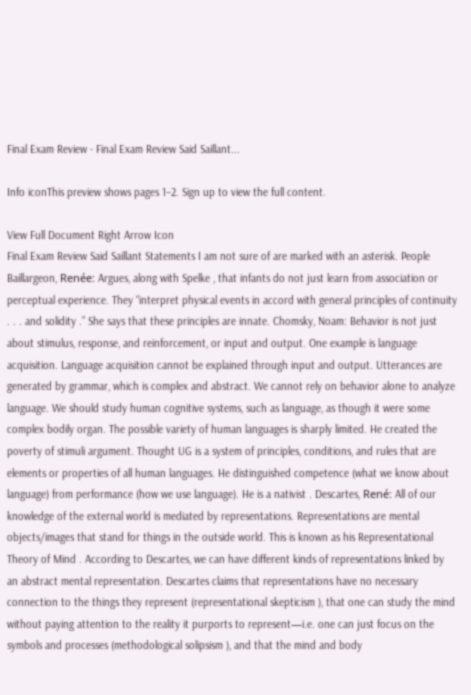Final Exam Review - Final Exam Review Said Saillant...

Info iconThis preview shows pages 1–2. Sign up to view the full content.

View Full Document Right Arrow Icon
Final Exam Review Said Saillant Statements I am not sure of are marked with an asterisk. People Baillargeon, Renée: Argues, along with Spelke , that infants do not just learn from association or perceptual experience. They “interpret physical events in accord with general principles of continuity . . . and solidity .” She says that these principles are innate. Chomsky, Noam: Behavior is not just about stimulus, response, and reinforcement, or input and output. One example is language acquisition. Language acquisition cannot be explained through input and output. Utterances are generated by grammar, which is complex and abstract. We cannot rely on behavior alone to analyze language. We should study human cognitive systems, such as language, as though it were some complex bodily organ. The possible variety of human languages is sharply limited. He created the poverty of stimuli argument. Thought UG is a system of principles, conditions, and rules that are elements or properties of all human languages. He distinguished competence (what we know about language) from performance (how we use language). He is a nativist . Descartes, René: All of our knowledge of the external world is mediated by representations. Representations are mental objects/images that stand for things in the outside world. This is known as his Representational Theory of Mind . According to Descartes, we can have different kinds of representations linked by an abstract mental representation. Descartes claims that representations have no necessary connection to the things they represent (representational skepticism ), that one can study the mind without paying attention to the reality it purports to represent—i.e. one can just focus on the symbols and processes (methodological solipsism ), and that the mind and body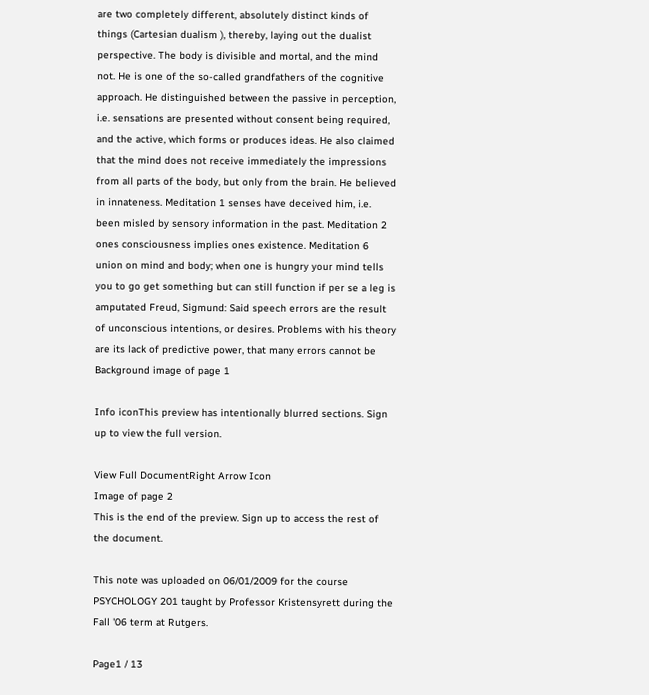are two completely different, absolutely distinct kinds of things (Cartesian dualism ), thereby, laying out the dualist perspective. The body is divisible and mortal, and the mind not. He is one of the so-called grandfathers of the cognitive approach. He distinguished between the passive in perception, i.e. sensations are presented without consent being required, and the active, which forms or produces ideas. He also claimed that the mind does not receive immediately the impressions from all parts of the body, but only from the brain. He believed in innateness. Meditation 1 senses have deceived him, i.e. been misled by sensory information in the past. Meditation 2 ones consciousness implies ones existence. Meditation 6 union on mind and body; when one is hungry your mind tells you to go get something but can still function if per se a leg is amputated Freud, Sigmund: Said speech errors are the result of unconscious intentions, or desires. Problems with his theory are its lack of predictive power, that many errors cannot be
Background image of page 1

Info iconThis preview has intentionally blurred sections. Sign up to view the full version.

View Full DocumentRight Arrow Icon
Image of page 2
This is the end of the preview. Sign up to access the rest of the document.

This note was uploaded on 06/01/2009 for the course PSYCHOLOGY 201 taught by Professor Kristensyrett during the Fall '06 term at Rutgers.

Page1 / 13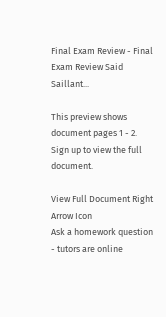Final Exam Review - Final Exam Review Said Saillant...

This preview shows document pages 1 - 2. Sign up to view the full document.

View Full Document Right Arrow Icon
Ask a homework question - tutors are online